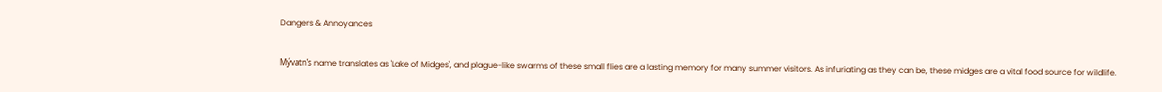Dangers & Annoyances

Mývatn’s name translates as 'Lake of Midges', and plague-like swarms of these small flies are a lasting memory for many summer visitors. As infuriating as they can be, these midges are a vital food source for wildlife.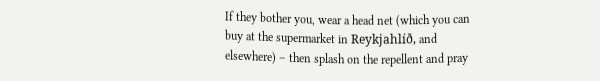If they bother you, wear a head net (which you can buy at the supermarket in Reykjahlíð, and elsewhere) – then splash on the repellent and pray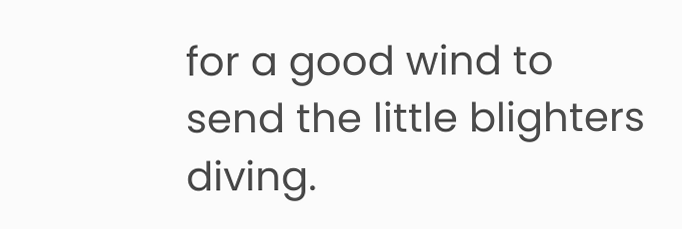for a good wind to send the little blighters diving.